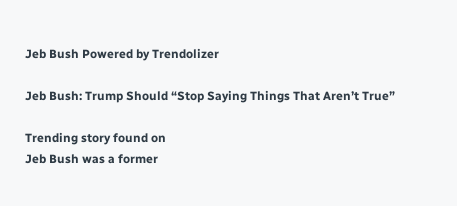Jeb Bush Powered by Trendolizer

Jeb Bush: Trump Should “Stop Saying Things That Aren’t True”

Trending story found on
Jeb Bush was a former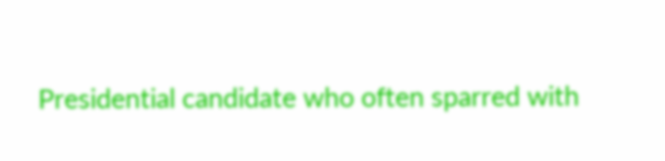Presidential candidate who often sparred with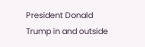President Donald Trump in and outside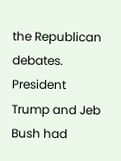the Republican debates. President Trump and Jeb Bush had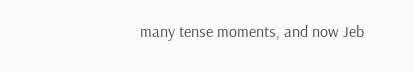many tense moments, and now Jeb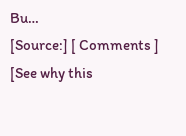Bu…
[Source:] [ Comments ] [See why this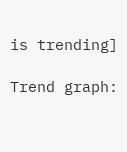is trending]

Trend graph: